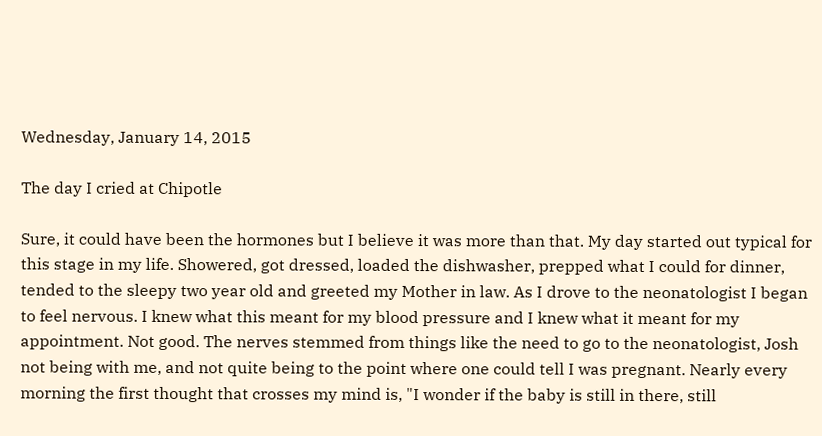Wednesday, January 14, 2015

The day I cried at Chipotle

Sure, it could have been the hormones but I believe it was more than that. My day started out typical for this stage in my life. Showered, got dressed, loaded the dishwasher, prepped what I could for dinner, tended to the sleepy two year old and greeted my Mother in law. As I drove to the neonatologist I began to feel nervous. I knew what this meant for my blood pressure and I knew what it meant for my appointment. Not good. The nerves stemmed from things like the need to go to the neonatologist, Josh not being with me, and not quite being to the point where one could tell I was pregnant. Nearly every morning the first thought that crosses my mind is, "I wonder if the baby is still in there, still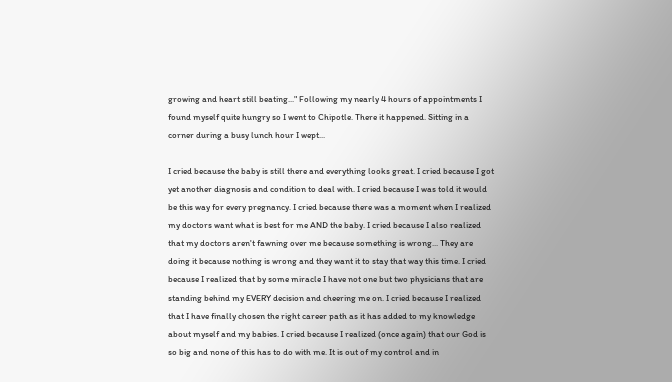growing and heart still beating..." Following my nearly 4 hours of appointments I found myself quite hungry so I went to Chipotle. There it happened. Sitting in a corner during a busy lunch hour I wept...

I cried because the baby is still there and everything looks great. I cried because I got yet another diagnosis and condition to deal with. I cried because I was told it would be this way for every pregnancy. I cried because there was a moment when I realized my doctors want what is best for me AND the baby. I cried because I also realized that my doctors aren't fawning over me because something is wrong... They are doing it because nothing is wrong and they want it to stay that way this time. I cried because I realized that by some miracle I have not one but two physicians that are standing behind my EVERY decision and cheering me on. I cried because I realized that I have finally chosen the right career path as it has added to my knowledge about myself and my babies. I cried because I realized (once again) that our God is so big and none of this has to do with me. It is out of my control and in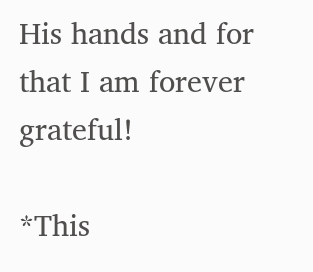His hands and for that I am forever grateful!

*This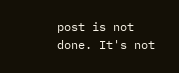post is not done. It's not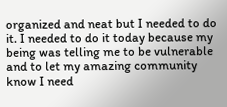organized and neat but I needed to do it. I needed to do it today because my being was telling me to be vulnerable and to let my amazing community know I need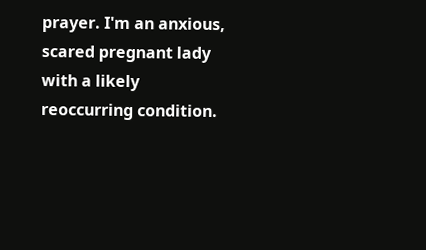prayer. I'm an anxious, scared pregnant lady with a likely reoccurring condition.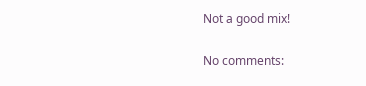Not a good mix!

No comments: